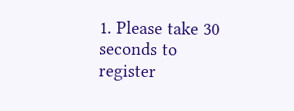1. Please take 30 seconds to register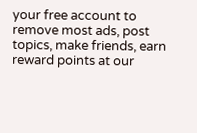your free account to remove most ads, post topics, make friends, earn reward points at our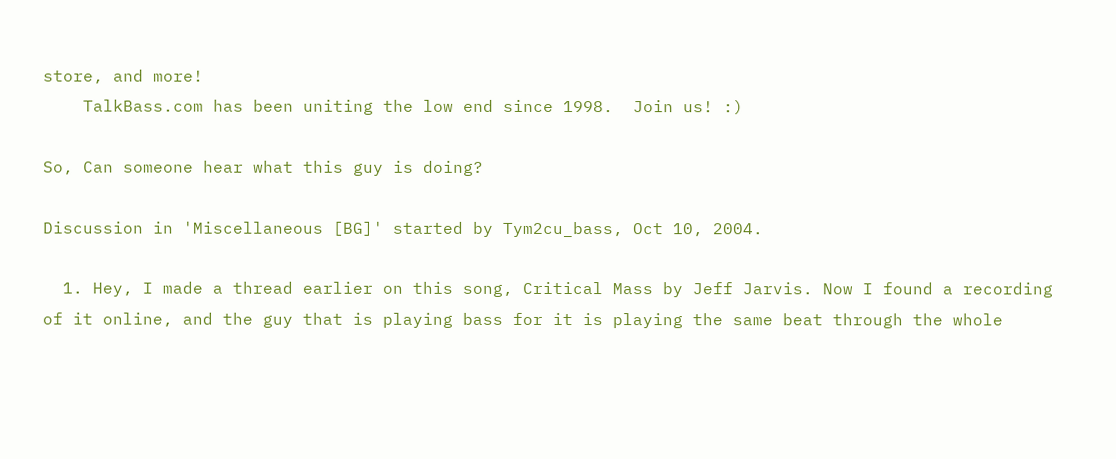store, and more!
    TalkBass.com has been uniting the low end since 1998.  Join us! :)

So, Can someone hear what this guy is doing?

Discussion in 'Miscellaneous [BG]' started by Tym2cu_bass, Oct 10, 2004.

  1. Hey, I made a thread earlier on this song, Critical Mass by Jeff Jarvis. Now I found a recording of it online, and the guy that is playing bass for it is playing the same beat through the whole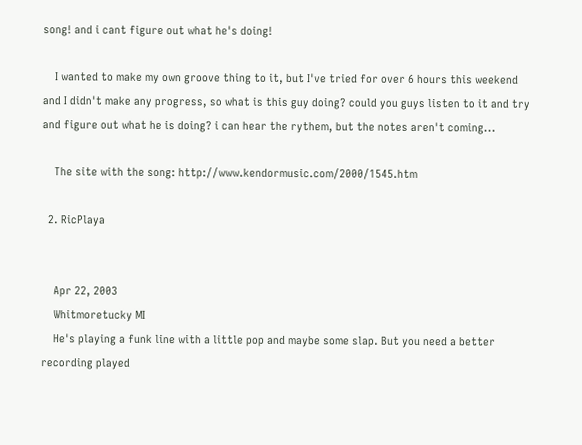song! and i cant figure out what he's doing!

    I wanted to make my own groove thing to it, but I've tried for over 6 hours this weekend and I didn't make any progress, so what is this guy doing? could you guys listen to it and try and figure out what he is doing? i can hear the rythem, but the notes aren't coming...

    The site with the song: http://www.kendormusic.com/2000/1545.htm

  2. RicPlaya


    Apr 22, 2003
    Whitmoretucky MI
    He's playing a funk line with a little pop and maybe some slap. But you need a better recording played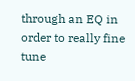through an EQ in order to really fine tune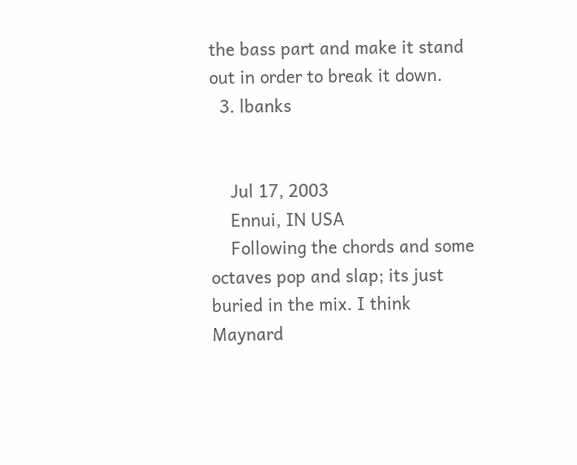the bass part and make it stand out in order to break it down.
  3. lbanks


    Jul 17, 2003
    Ennui, IN USA
    Following the chords and some octaves pop and slap; its just buried in the mix. I think Maynard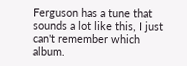Ferguson has a tune that sounds a lot like this, I just can't remember which album.